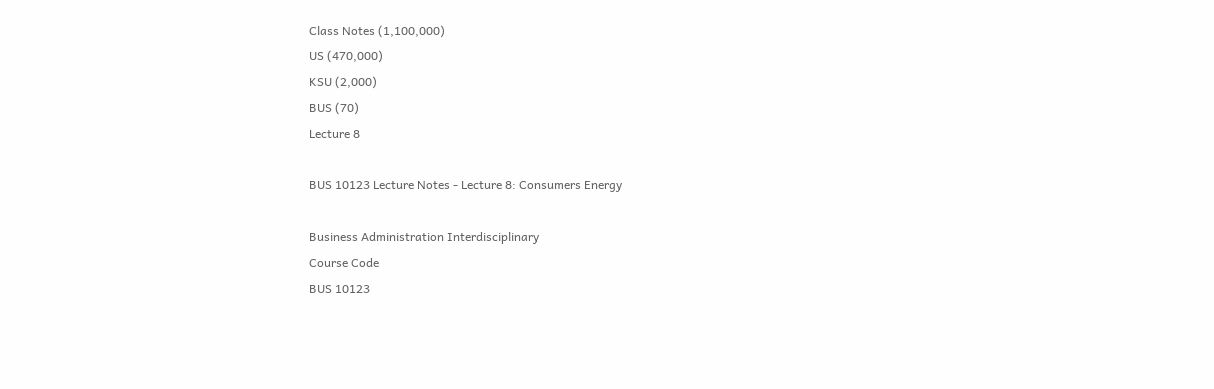Class Notes (1,100,000)
US (470,000)
KSU (2,000)
BUS (70)
Lecture 8

BUS 10123 Lecture Notes - Lecture 8: Consumers Energy

Business Administration Interdisciplinary
Course Code
BUS 10123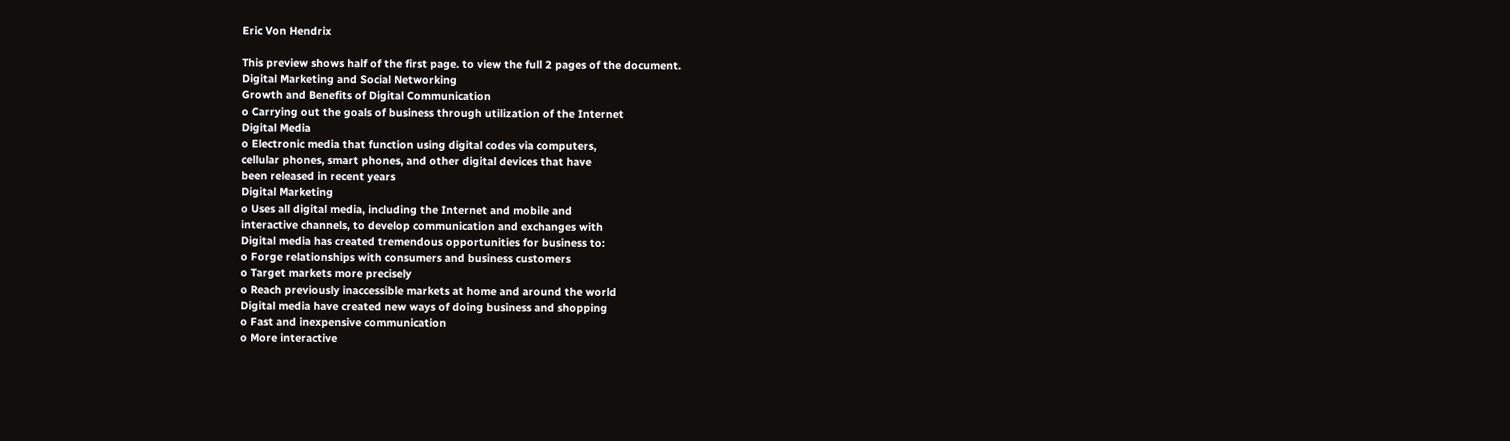Eric Von Hendrix

This preview shows half of the first page. to view the full 2 pages of the document.
Digital Marketing and Social Networking
Growth and Benefits of Digital Communication
o Carrying out the goals of business through utilization of the Internet
Digital Media
o Electronic media that function using digital codes via computers,
cellular phones, smart phones, and other digital devices that have
been released in recent years
Digital Marketing
o Uses all digital media, including the Internet and mobile and
interactive channels, to develop communication and exchanges with
Digital media has created tremendous opportunities for business to:
o Forge relationships with consumers and business customers
o Target markets more precisely
o Reach previously inaccessible markets at home and around the world
Digital media have created new ways of doing business and shopping
o Fast and inexpensive communication
o More interactive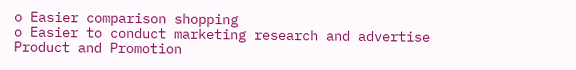o Easier comparison shopping
o Easier to conduct marketing research and advertise
Product and Promotion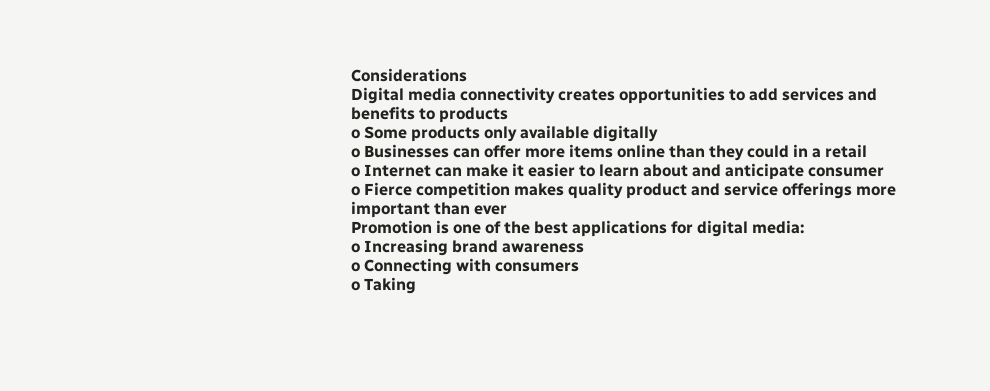Considerations
Digital media connectivity creates opportunities to add services and
benefits to products
o Some products only available digitally
o Businesses can offer more items online than they could in a retail
o Internet can make it easier to learn about and anticipate consumer
o Fierce competition makes quality product and service offerings more
important than ever
Promotion is one of the best applications for digital media:
o Increasing brand awareness
o Connecting with consumers
o Taking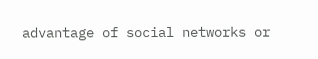advantage of social networks or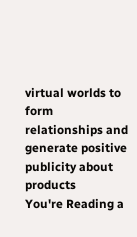virtual worlds to form
relationships and generate positive publicity about products
You're Reading a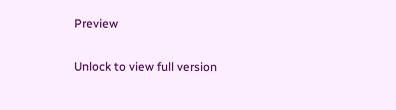Preview

Unlock to view full version